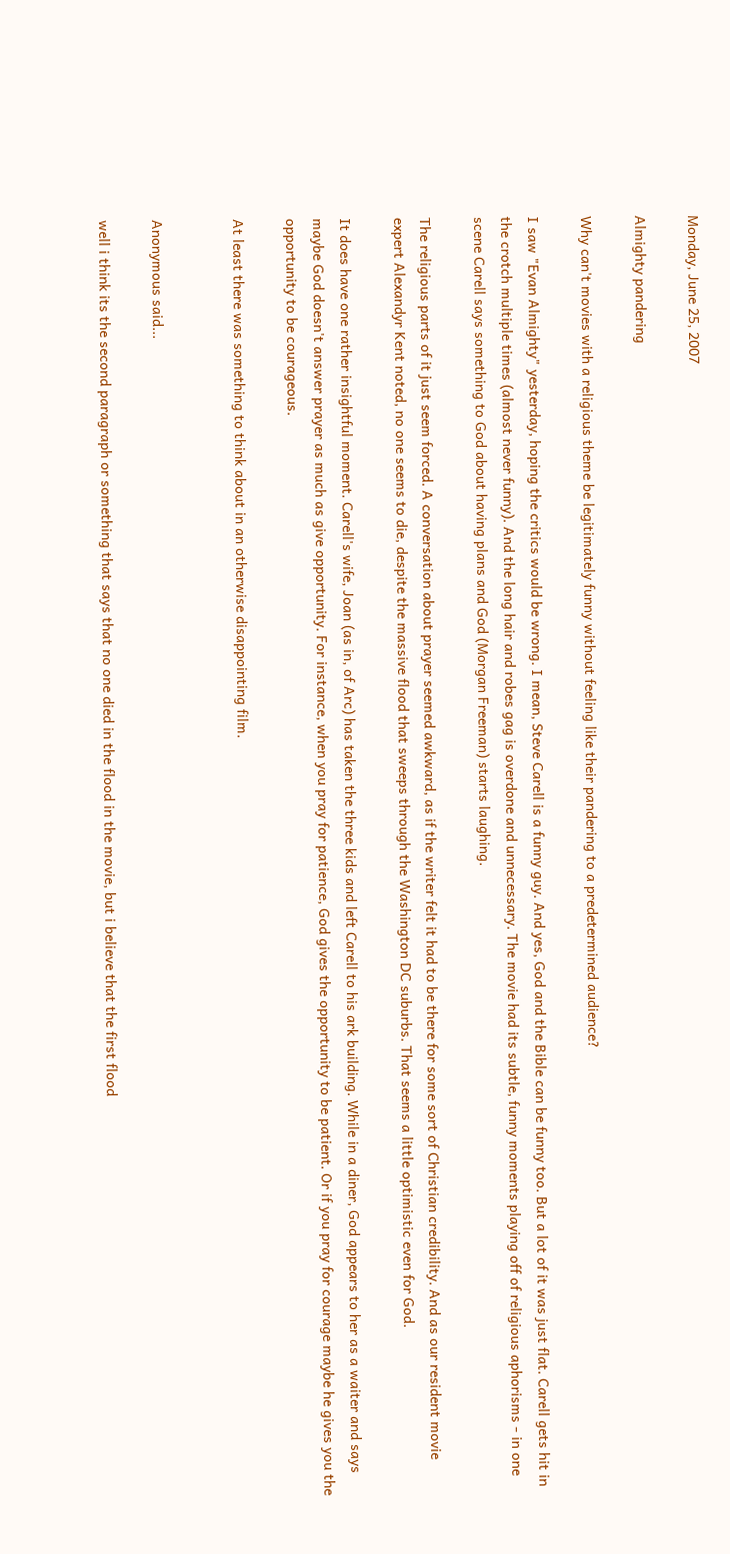Monday, June 25, 2007

Almighty pandering

Why can't movies with a religious theme be legitimately funny without feeling like their pandering to a predetermined audience?

I saw "Evan Almighty" yesterday, hoping the critics would be wrong. I mean, Steve Carell is a funny guy. And yes, God and the Bible can be funny too. But a lot of it was just flat. Carell gets hit in the crotch multiple times (almost never funny). And the long hair and robes gag is overdone and unnecessary. The movie had its subtle, funny moments playing off of religious aphorisms - in one scene Carell says something to God about having plans and God (Morgan Freeman) starts laughing.

The religious parts of it just seem forced. A conversation about prayer seemed awkward, as if the writer felt it had to be there for some sort of Christian credibility. And as our resident movie expert Alexandyr Kent noted, no one seems to die, despite the massive flood that sweeps through the Washington DC suburbs. That seems a little optimistic even for God.

It does have one rather insightful moment. Carell's wife, Joan (as in, of Arc) has taken the three kids and left Carell to his ark building. While in a diner, God appears to her as a waiter and says maybe God doesn't answer prayer as much as give opportunity. For instance, when you pray for patience, God gives the opportunity to be patient. Or if you pray for courage maybe he gives you the opportunity to be courageous.

At least there was something to think about in an otherwise disappointing film.


Anonymous said...

well i think its the second paragraph or something that says that no one died in the flood in the movie, but i believe that the first flood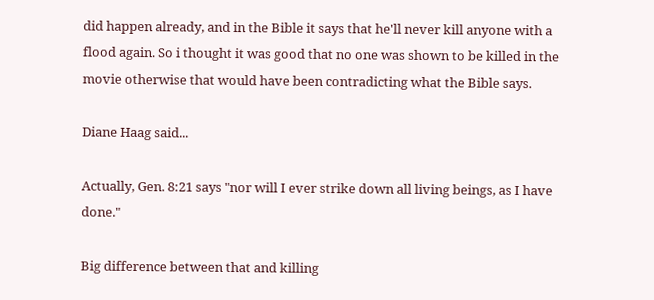did happen already, and in the Bible it says that he'll never kill anyone with a flood again. So i thought it was good that no one was shown to be killed in the movie otherwise that would have been contradicting what the Bible says.

Diane Haag said...

Actually, Gen. 8:21 says "nor will I ever strike down all living beings, as I have done."

Big difference between that and killing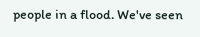people in a flood. We've seen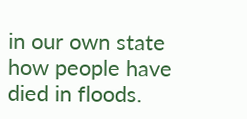in our own state how people have died in floods.